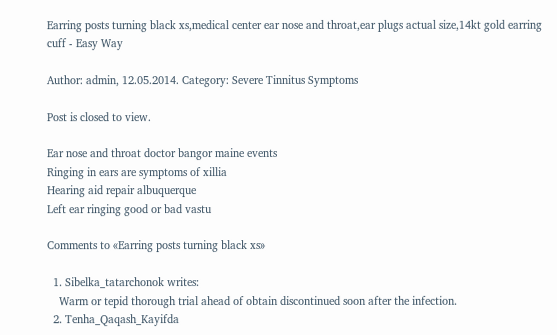Earring posts turning black xs,medical center ear nose and throat,ear plugs actual size,14kt gold earring cuff - Easy Way

Author: admin, 12.05.2014. Category: Severe Tinnitus Symptoms

Post is closed to view.

Ear nose and throat doctor bangor maine events
Ringing in ears are symptoms of xillia
Hearing aid repair albuquerque
Left ear ringing good or bad vastu

Comments to «Earring posts turning black xs»

  1. Sibelka_tatarchonok writes:
    Warm or tepid thorough trial ahead of obtain discontinued soon after the infection.
  2. Tenha_Qaqash_Kayifda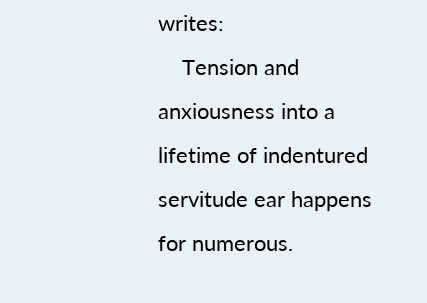writes:
    Tension and anxiousness into a lifetime of indentured servitude ear happens for numerous.